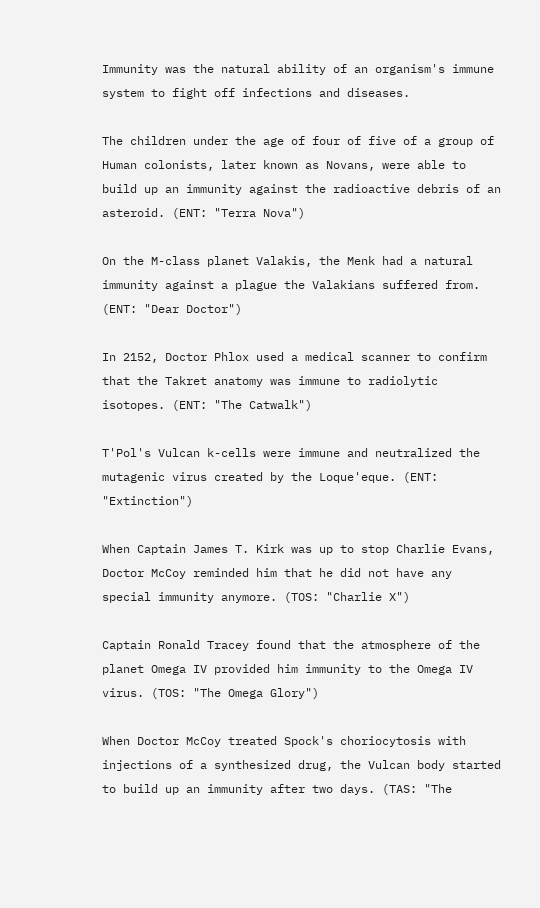Immunity was the natural ability of an organism's immune system to fight off infections and diseases.

The children under the age of four of five of a group of Human colonists, later known as Novans, were able to build up an immunity against the radioactive debris of an asteroid. (ENT: "Terra Nova")

On the M-class planet Valakis, the Menk had a natural immunity against a plague the Valakians suffered from. (ENT: "Dear Doctor")

In 2152, Doctor Phlox used a medical scanner to confirm that the Takret anatomy was immune to radiolytic isotopes. (ENT: "The Catwalk")

T'Pol's Vulcan k-cells were immune and neutralized the mutagenic virus created by the Loque'eque. (ENT: "Extinction")

When Captain James T. Kirk was up to stop Charlie Evans, Doctor McCoy reminded him that he did not have any special immunity anymore. (TOS: "Charlie X")

Captain Ronald Tracey found that the atmosphere of the planet Omega IV provided him immunity to the Omega IV virus. (TOS: "The Omega Glory")

When Doctor McCoy treated Spock's choriocytosis with injections of a synthesized drug, the Vulcan body started to build up an immunity after two days. (TAS: "The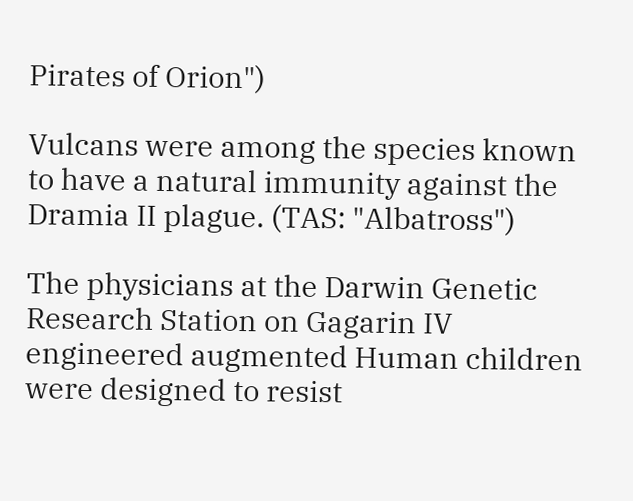Pirates of Orion")

Vulcans were among the species known to have a natural immunity against the Dramia II plague. (TAS: "Albatross")

The physicians at the Darwin Genetic Research Station on Gagarin IV engineered augmented Human children were designed to resist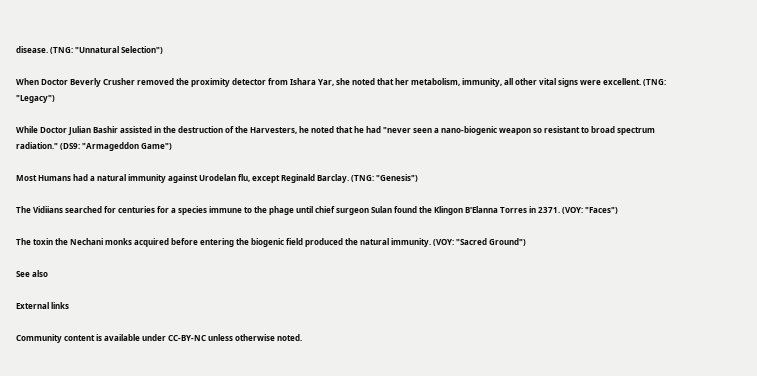disease. (TNG: "Unnatural Selection")

When Doctor Beverly Crusher removed the proximity detector from Ishara Yar, she noted that her metabolism, immunity, all other vital signs were excellent. (TNG: "Legacy")

While Doctor Julian Bashir assisted in the destruction of the Harvesters, he noted that he had "never seen a nano-biogenic weapon so resistant to broad spectrum radiation." (DS9: "Armageddon Game")

Most Humans had a natural immunity against Urodelan flu, except Reginald Barclay. (TNG: "Genesis")

The Vidiians searched for centuries for a species immune to the phage until chief surgeon Sulan found the Klingon B'Elanna Torres in 2371. (VOY: "Faces")

The toxin the Nechani monks acquired before entering the biogenic field produced the natural immunity. (VOY: "Sacred Ground")

See also

External links

Community content is available under CC-BY-NC unless otherwise noted.